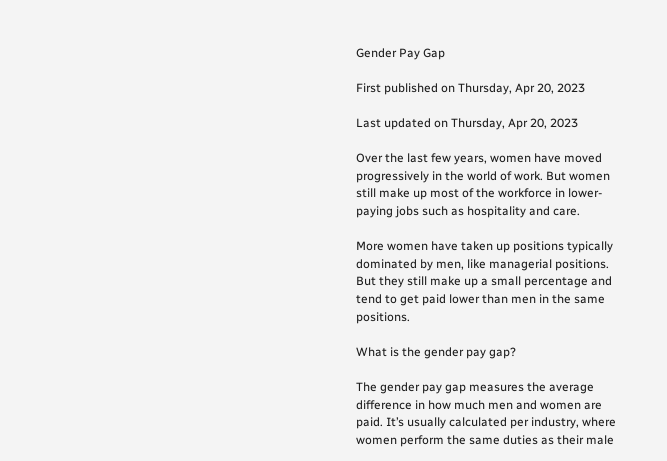Gender Pay Gap

First published on Thursday, Apr 20, 2023

Last updated on Thursday, Apr 20, 2023

Over the last few years, women have moved progressively in the world of work. But women still make up most of the workforce in lower-paying jobs such as hospitality and care.

More women have taken up positions typically dominated by men, like managerial positions. But they still make up a small percentage and tend to get paid lower than men in the same positions.

What is the gender pay gap?

The gender pay gap measures the average difference in how much men and women are paid. It’s usually calculated per industry, where women perform the same duties as their male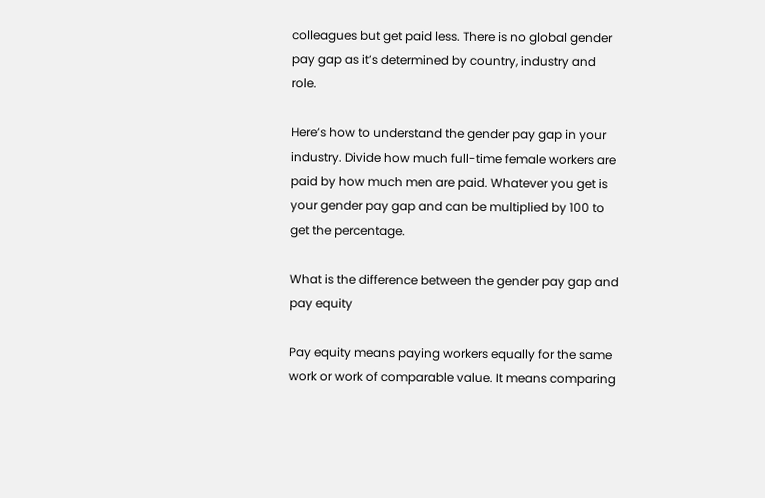colleagues but get paid less. There is no global gender pay gap as it’s determined by country, industry and role.

Here’s how to understand the gender pay gap in your industry. Divide how much full-time female workers are paid by how much men are paid. Whatever you get is your gender pay gap and can be multiplied by 100 to get the percentage.

What is the difference between the gender pay gap and pay equity

Pay equity means paying workers equally for the same work or work of comparable value. It means comparing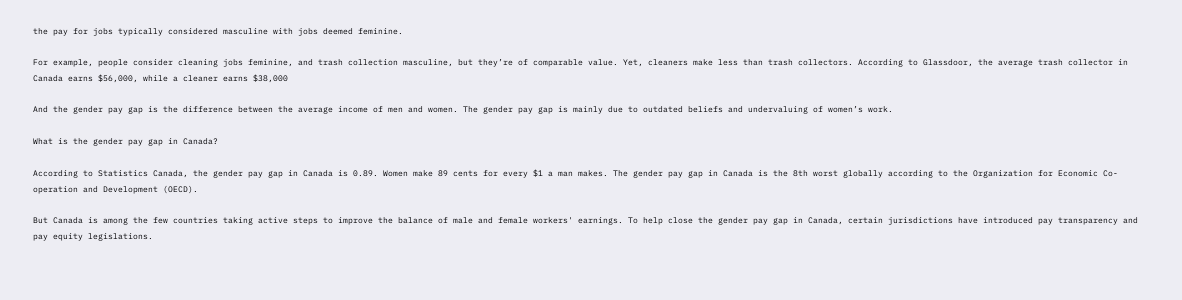the pay for jobs typically considered masculine with jobs deemed feminine.

For example, people consider cleaning jobs feminine, and trash collection masculine, but they’re of comparable value. Yet, cleaners make less than trash collectors. According to Glassdoor, the average trash collector in Canada earns $56,000, while a cleaner earns $38,000

And the gender pay gap is the difference between the average income of men and women. The gender pay gap is mainly due to outdated beliefs and undervaluing of women’s work.

What is the gender pay gap in Canada?

According to Statistics Canada, the gender pay gap in Canada is 0.89. Women make 89 cents for every $1 a man makes. The gender pay gap in Canada is the 8th worst globally according to the Organization for Economic Co-operation and Development (OECD).

But Canada is among the few countries taking active steps to improve the balance of male and female workers' earnings. To help close the gender pay gap in Canada, certain jurisdictions have introduced pay transparency and pay equity legislations.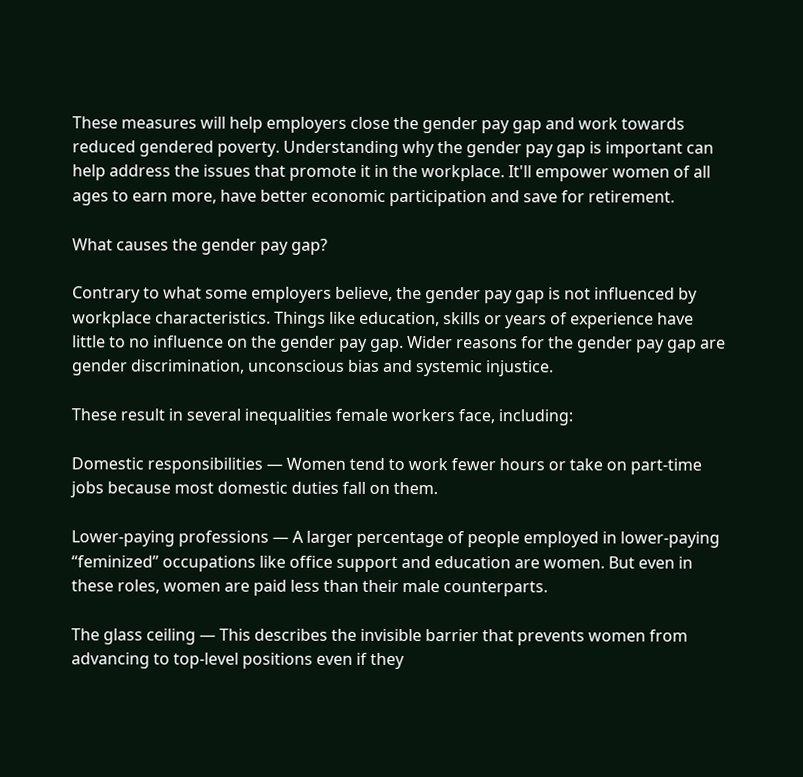These measures will help employers close the gender pay gap and work towards reduced gendered poverty. Understanding why the gender pay gap is important can help address the issues that promote it in the workplace. It'll empower women of all ages to earn more, have better economic participation and save for retirement.

What causes the gender pay gap?

Contrary to what some employers believe, the gender pay gap is not influenced by workplace characteristics. Things like education, skills or years of experience have little to no influence on the gender pay gap. Wider reasons for the gender pay gap are gender discrimination, unconscious bias and systemic injustice.

These result in several inequalities female workers face, including:

Domestic responsibilities — Women tend to work fewer hours or take on part-time jobs because most domestic duties fall on them.

Lower-paying professions — A larger percentage of people employed in lower-paying “feminized” occupations like office support and education are women. But even in these roles, women are paid less than their male counterparts.

The glass ceiling — This describes the invisible barrier that prevents women from advancing to top-level positions even if they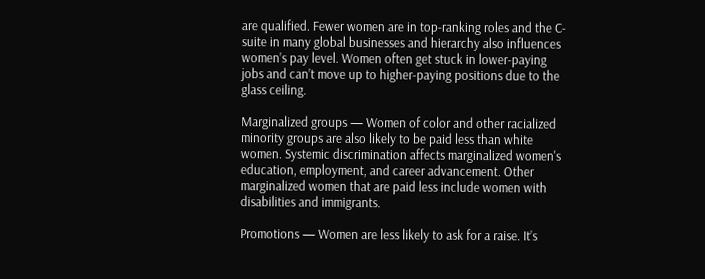are qualified. Fewer women are in top-ranking roles and the C-suite in many global businesses and hierarchy also influences women’s pay level. Women often get stuck in lower-paying jobs and can’t move up to higher-paying positions due to the glass ceiling.

Marginalized groups — Women of color and other racialized minority groups are also likely to be paid less than white women. Systemic discrimination affects marginalized women's education, employment, and career advancement. Other marginalized women that are paid less include women with disabilities and immigrants.

Promotions — Women are less likely to ask for a raise. It’s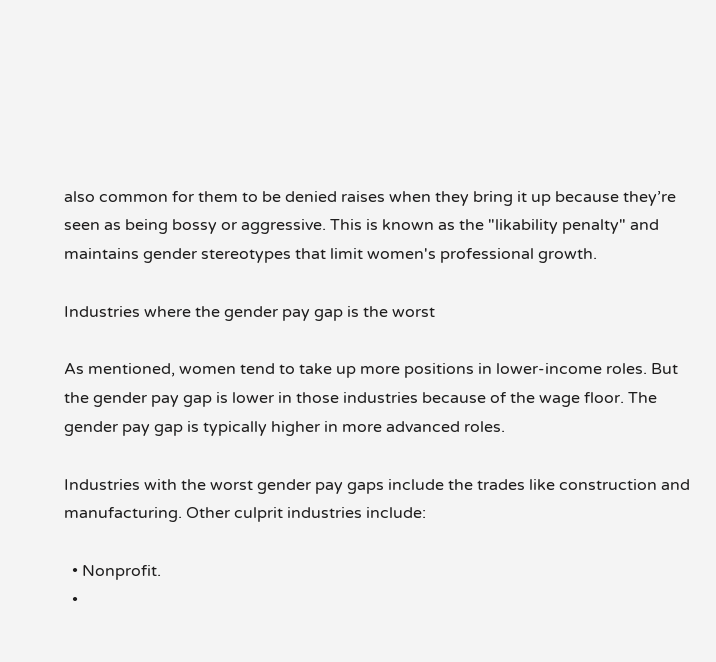also common for them to be denied raises when they bring it up because they’re seen as being bossy or aggressive. This is known as the "likability penalty" and maintains gender stereotypes that limit women's professional growth.

Industries where the gender pay gap is the worst

As mentioned, women tend to take up more positions in lower-income roles. But the gender pay gap is lower in those industries because of the wage floor. The gender pay gap is typically higher in more advanced roles.

Industries with the worst gender pay gaps include the trades like construction and manufacturing. Other culprit industries include:

  • Nonprofit.
  •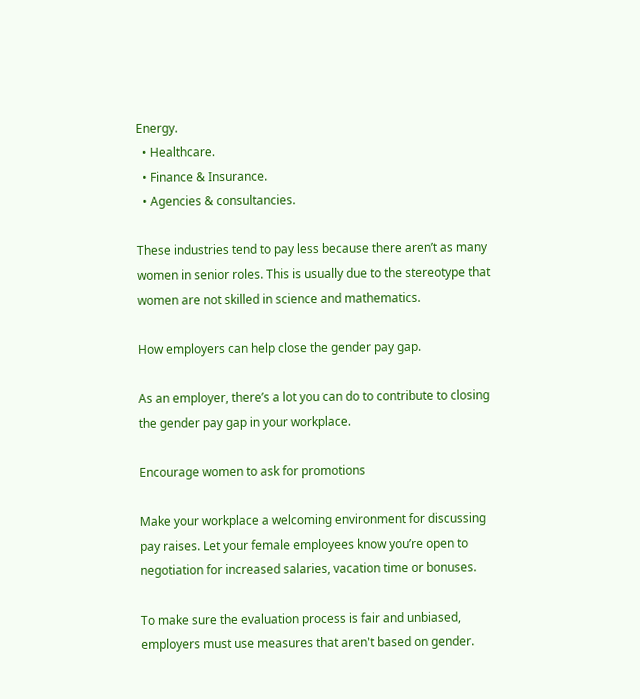Energy.
  • Healthcare.
  • Finance & Insurance.
  • Agencies & consultancies.

These industries tend to pay less because there aren’t as many women in senior roles. This is usually due to the stereotype that women are not skilled in science and mathematics.

How employers can help close the gender pay gap.

As an employer, there’s a lot you can do to contribute to closing the gender pay gap in your workplace.

Encourage women to ask for promotions

Make your workplace a welcoming environment for discussing pay raises. Let your female employees know you’re open to negotiation for increased salaries, vacation time or bonuses.

To make sure the evaluation process is fair and unbiased, employers must use measures that aren't based on gender.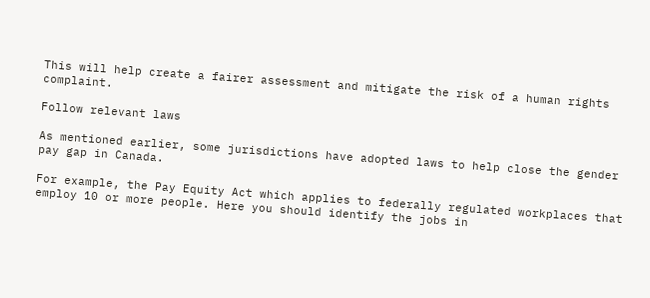This will help create a fairer assessment and mitigate the risk of a human rights complaint.

Follow relevant laws

As mentioned earlier, some jurisdictions have adopted laws to help close the gender pay gap in Canada.

For example, the Pay Equity Act which applies to federally regulated workplaces that employ 10 or more people. Here you should identify the jobs in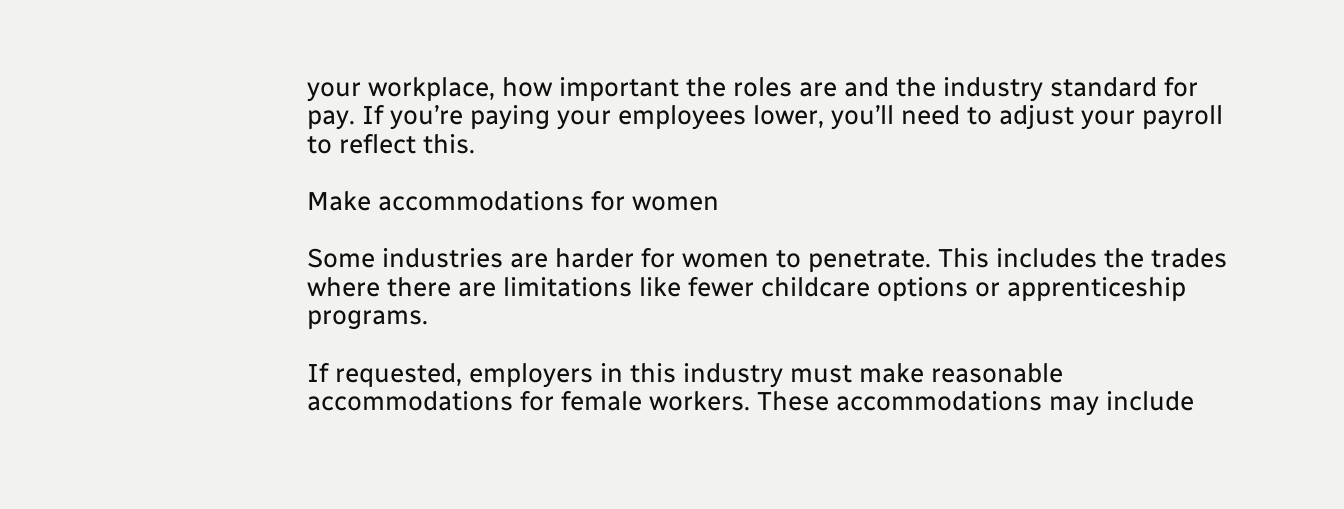your workplace, how important the roles are and the industry standard for pay. If you’re paying your employees lower, you’ll need to adjust your payroll to reflect this.

Make accommodations for women

Some industries are harder for women to penetrate. This includes the trades where there are limitations like fewer childcare options or apprenticeship programs.

If requested, employers in this industry must make reasonable accommodations for female workers. These accommodations may include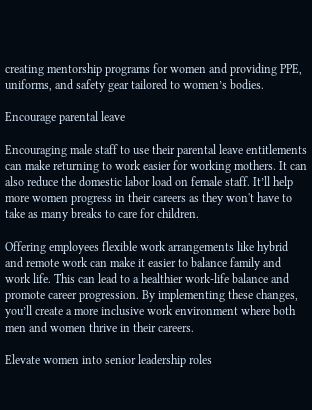creating mentorship programs for women and providing PPE, uniforms, and safety gear tailored to women’s bodies.

Encourage parental leave

Encouraging male staff to use their parental leave entitlements can make returning to work easier for working mothers. It can also reduce the domestic labor load on female staff. It’ll help more women progress in their careers as they won't have to take as many breaks to care for children.

Offering employees flexible work arrangements like hybrid and remote work can make it easier to balance family and work life. This can lead to a healthier work-life balance and promote career progression. By implementing these changes, you’ll create a more inclusive work environment where both men and women thrive in their careers.

Elevate women into senior leadership roles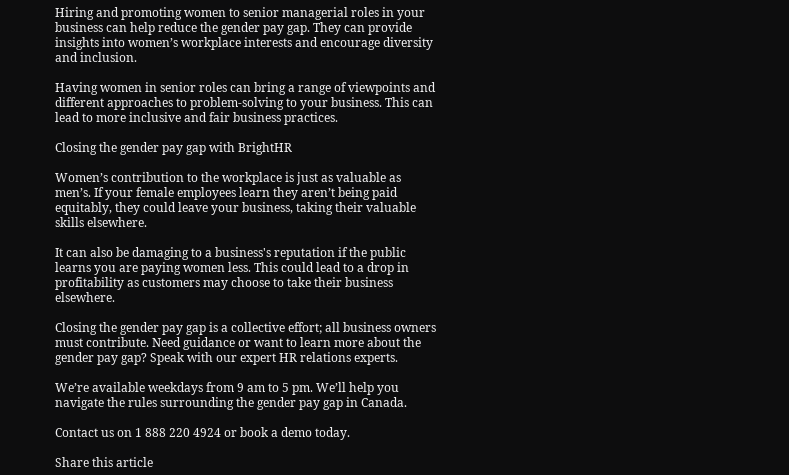Hiring and promoting women to senior managerial roles in your business can help reduce the gender pay gap. They can provide insights into women’s workplace interests and encourage diversity and inclusion.

Having women in senior roles can bring a range of viewpoints and different approaches to problem-solving to your business. This can lead to more inclusive and fair business practices.

Closing the gender pay gap with BrightHR

Women’s contribution to the workplace is just as valuable as men’s. If your female employees learn they aren’t being paid equitably, they could leave your business, taking their valuable skills elsewhere.

It can also be damaging to a business's reputation if the public learns you are paying women less. This could lead to a drop in profitability as customers may choose to take their business elsewhere.

Closing the gender pay gap is a collective effort; all business owners must contribute. Need guidance or want to learn more about the gender pay gap? Speak with our expert HR relations experts.

We’re available weekdays from 9 am to 5 pm. We’ll help you navigate the rules surrounding the gender pay gap in Canada.

Contact us on 1 888 220 4924 or book a demo today.

Share this article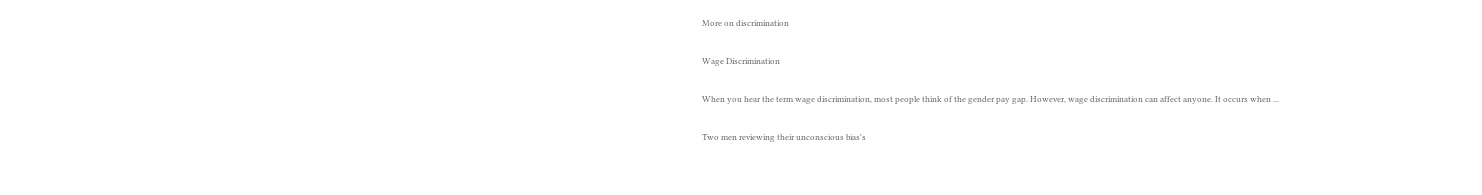More on discrimination

Wage Discrimination

When you hear the term wage discrimination, most people think of the gender pay gap. However, wage discrimination can affect anyone. It occurs when ...

Two men reviewing their unconscious bias's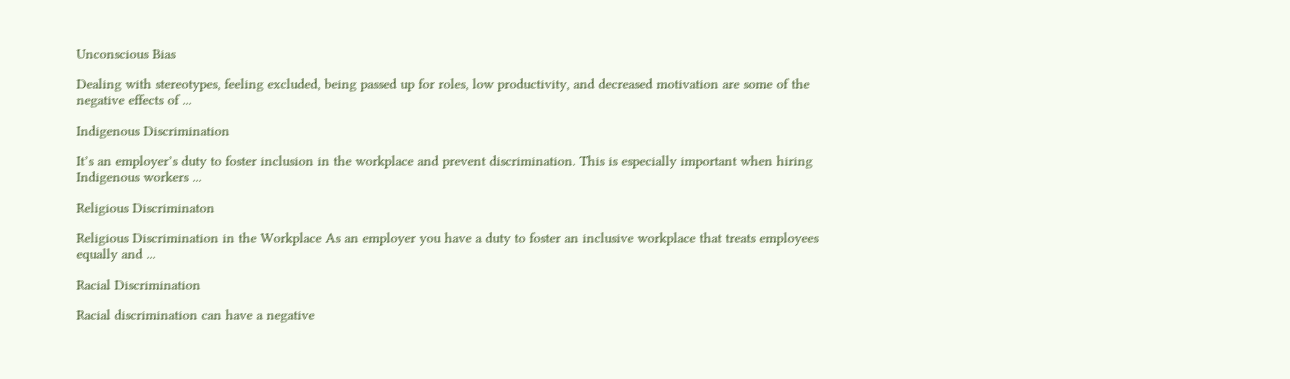Unconscious Bias

Dealing with stereotypes, feeling excluded, being passed up for roles, low productivity, and decreased motivation are some of the negative effects of ...

Indigenous Discrimination

It’s an employer’s duty to foster inclusion in the workplace and prevent discrimination. This is especially important when hiring Indigenous workers ...

Religious Discriminaton

Religious Discrimination in the Workplace As an employer you have a duty to foster an inclusive workplace that treats employees equally and ...

Racial Discrimination

Racial discrimination can have a negative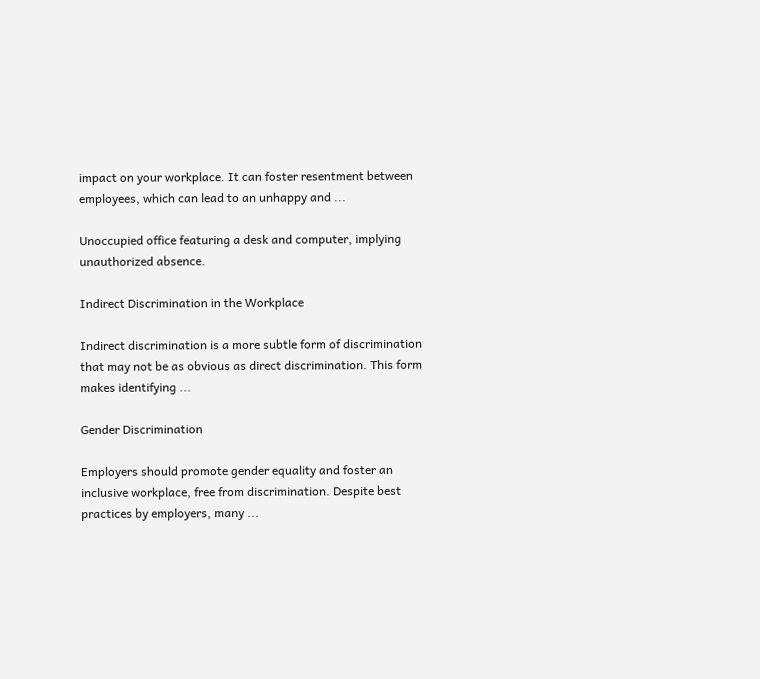impact on your workplace. It can foster resentment between employees, which can lead to an unhappy and ...

Unoccupied office featuring a desk and computer, implying unauthorized absence.

Indirect Discrimination in the Workplace

Indirect discrimination is a more subtle form of discrimination that may not be as obvious as direct discrimination. This form makes identifying ...

Gender Discrimination

Employers should promote gender equality and foster an inclusive workplace, free from discrimination. Despite best practices by employers, many ...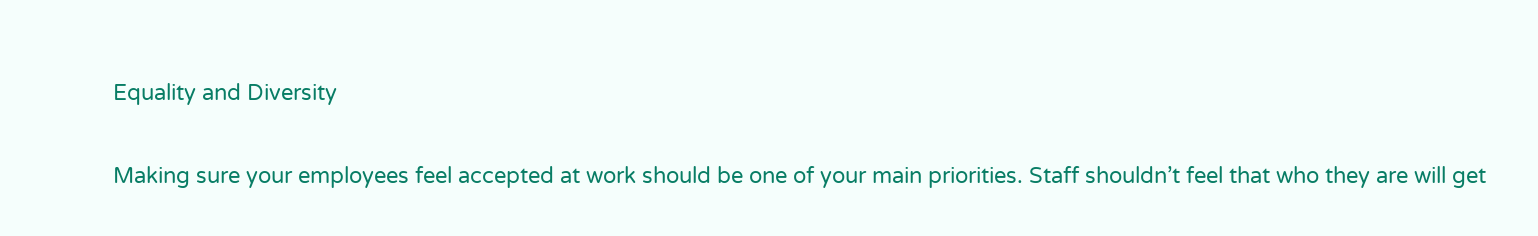Equality and Diversity

Making sure your employees feel accepted at work should be one of your main priorities. Staff shouldn’t feel that who they are will get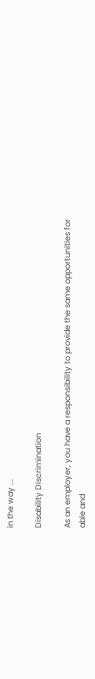in the way ...

Disability Discrimination

As an employer, you have a responsibility to provide the same opportunities for able and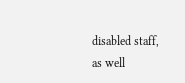disabled staff, as well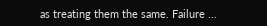as treating them the same. Failure ...